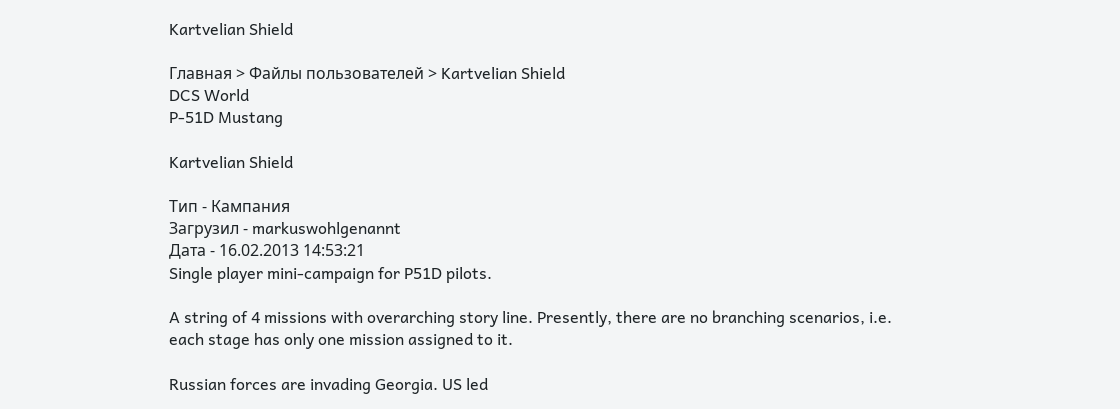Kartvelian Shield

Главная > Файлы пользователей > Kartvelian Shield
DCS World
P-51D Mustang

Kartvelian Shield

Тип - Кампания
Загрузил - markuswohlgenannt
Дата - 16.02.2013 14:53:21
Single player mini-campaign for P51D pilots.

A string of 4 missions with overarching story line. Presently, there are no branching scenarios, i.e. each stage has only one mission assigned to it.

Russian forces are invading Georgia. US led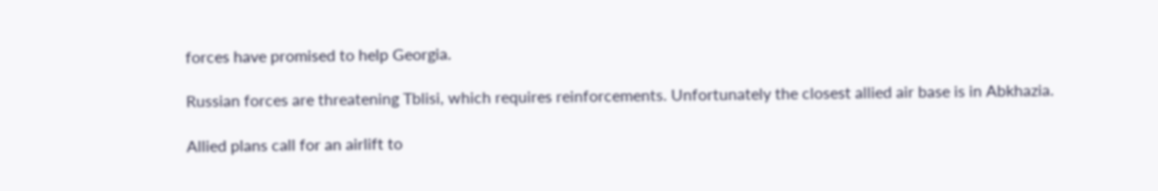forces have promised to help Georgia.

Russian forces are threatening Tblisi, which requires reinforcements. Unfortunately the closest allied air base is in Abkhazia.

Allied plans call for an airlift to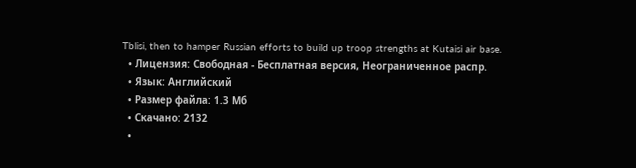Tblisi, then to hamper Russian efforts to build up troop strengths at Kutaisi air base.
  • Лицензия: Свободная - Бесплатная версия, Неограниченное распр.
  • Язык: Английский
  • Размер файла: 1.3 Мб
  • Скачано: 2132
  •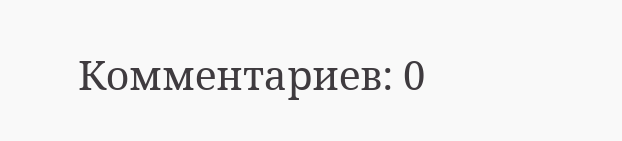Комментариев: 0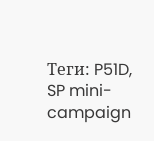Теги: P51D, SP mini-campaign